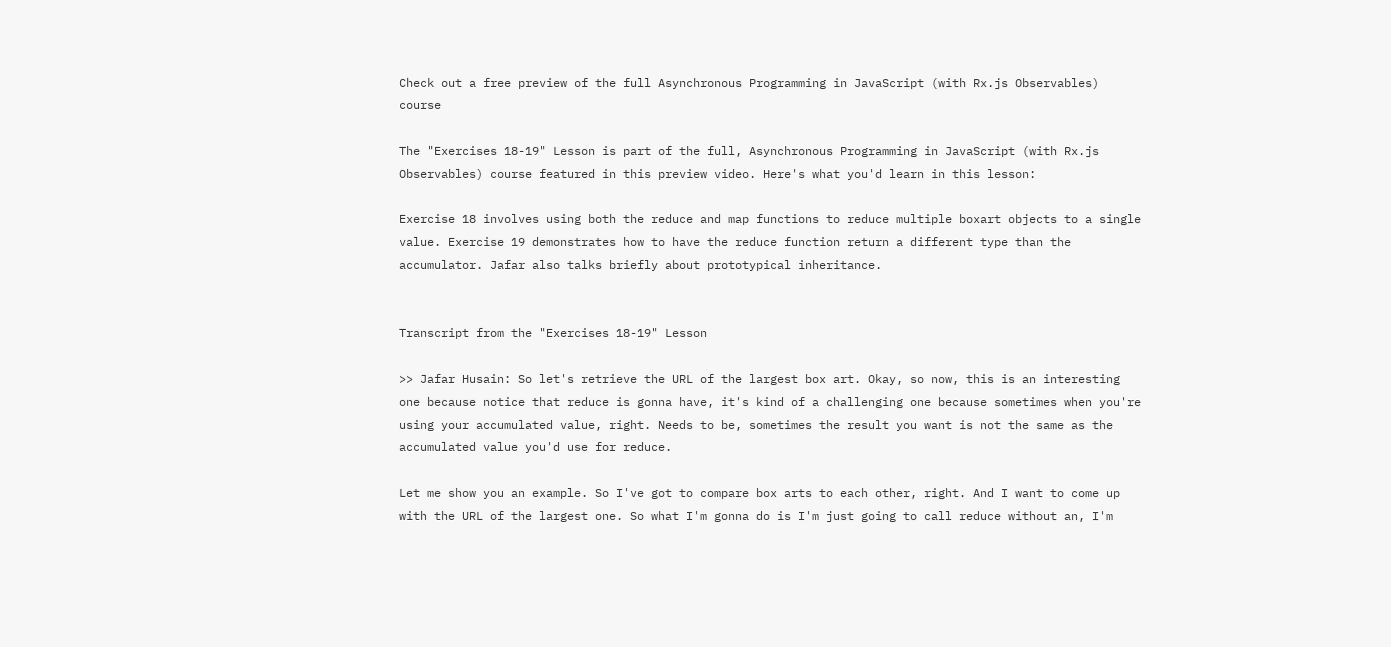Check out a free preview of the full Asynchronous Programming in JavaScript (with Rx.js Observables) course

The "Exercises 18-19" Lesson is part of the full, Asynchronous Programming in JavaScript (with Rx.js Observables) course featured in this preview video. Here's what you'd learn in this lesson:

Exercise 18 involves using both the reduce and map functions to reduce multiple boxart objects to a single value. Exercise 19 demonstrates how to have the reduce function return a different type than the accumulator. Jafar also talks briefly about prototypical inheritance.


Transcript from the "Exercises 18-19" Lesson

>> Jafar Husain: So let's retrieve the URL of the largest box art. Okay, so now, this is an interesting one because notice that reduce is gonna have, it's kind of a challenging one because sometimes when you're using your accumulated value, right. Needs to be, sometimes the result you want is not the same as the accumulated value you'd use for reduce.

Let me show you an example. So I've got to compare box arts to each other, right. And I want to come up with the URL of the largest one. So what I'm gonna do is I'm just going to call reduce without an, I'm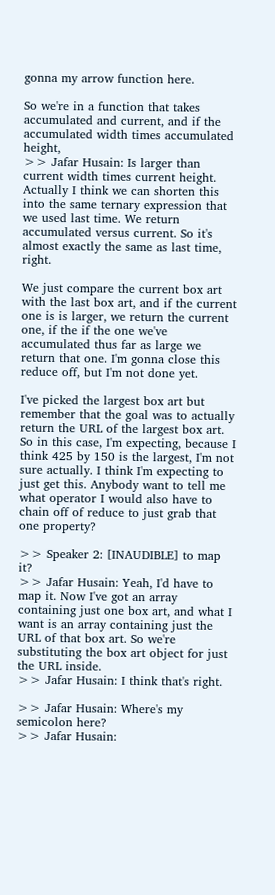gonna my arrow function here.

So we're in a function that takes accumulated and current, and if the accumulated width times accumulated height,
>> Jafar Husain: Is larger than current width times current height. Actually I think we can shorten this into the same ternary expression that we used last time. We return accumulated versus current. So it's almost exactly the same as last time, right.

We just compare the current box art with the last box art, and if the current one is is larger, we return the current one, if the if the one we've accumulated thus far as large we return that one. I'm gonna close this reduce off, but I'm not done yet.

I've picked the largest box art but remember that the goal was to actually return the URL of the largest box art. So in this case, I'm expecting, because I think 425 by 150 is the largest, I'm not sure actually. I think I'm expecting to just get this. Anybody want to tell me what operator I would also have to chain off of reduce to just grab that one property?

>> Speaker 2: [INAUDIBLE] to map it?
>> Jafar Husain: Yeah, I'd have to map it. Now I've got an array containing just one box art, and what I want is an array containing just the URL of that box art. So we're substituting the box art object for just the URL inside.
>> Jafar Husain: I think that's right.

>> Jafar Husain: Where's my semicolon here?
>> Jafar Husain: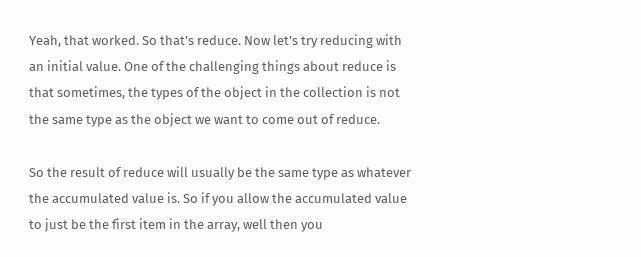Yeah, that worked. So that's reduce. Now let's try reducing with an initial value. One of the challenging things about reduce is that sometimes, the types of the object in the collection is not the same type as the object we want to come out of reduce.

So the result of reduce will usually be the same type as whatever the accumulated value is. So if you allow the accumulated value to just be the first item in the array, well then you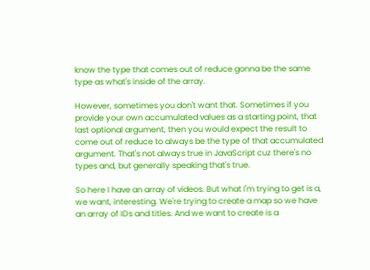know the type that comes out of reduce gonna be the same type as what's inside of the array.

However, sometimes you don't want that. Sometimes if you provide your own accumulated values as a starting point, that last optional argument, then you would expect the result to come out of reduce to always be the type of that accumulated argument. That's not always true in JavaScript cuz there's no types and, but generally speaking that's true.

So here I have an array of videos. But what I'm trying to get is a, we want, interesting. We're trying to create a map so we have an array of IDs and titles. And we want to create is a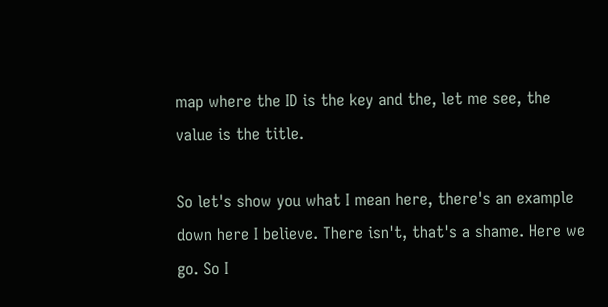map where the ID is the key and the, let me see, the value is the title.

So let's show you what I mean here, there's an example down here I believe. There isn't, that's a shame. Here we go. So I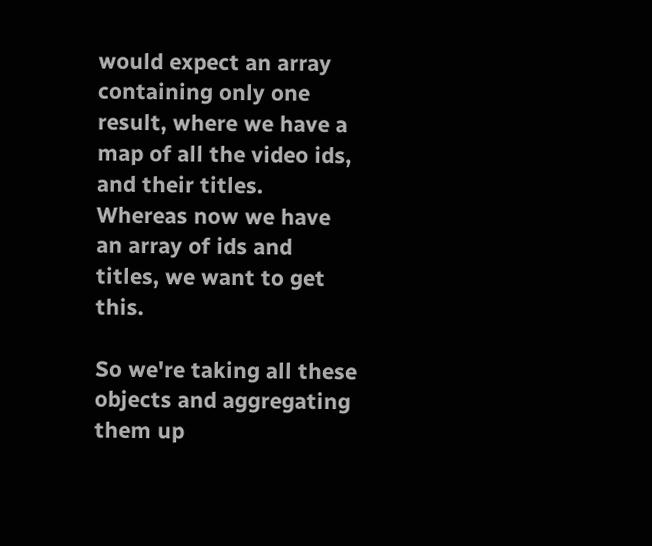would expect an array containing only one result, where we have a map of all the video ids, and their titles. Whereas now we have an array of ids and titles, we want to get this.

So we're taking all these objects and aggregating them up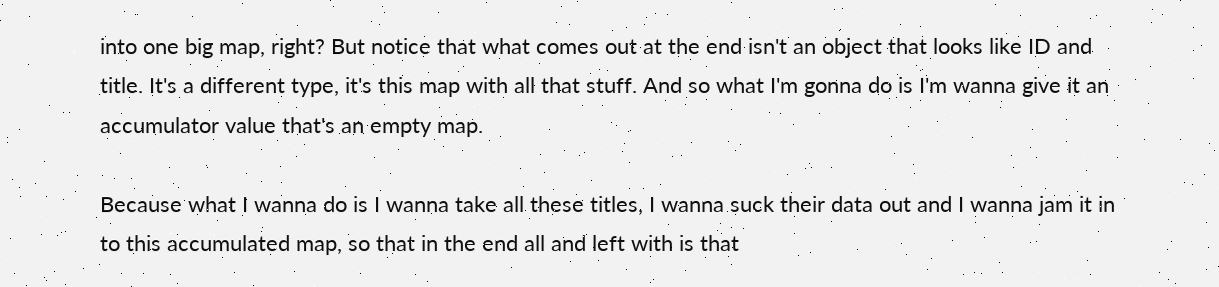into one big map, right? But notice that what comes out at the end isn't an object that looks like ID and title. It's a different type, it's this map with all that stuff. And so what I'm gonna do is I'm wanna give it an accumulator value that's an empty map.

Because what I wanna do is I wanna take all these titles, I wanna suck their data out and I wanna jam it in to this accumulated map, so that in the end all and left with is that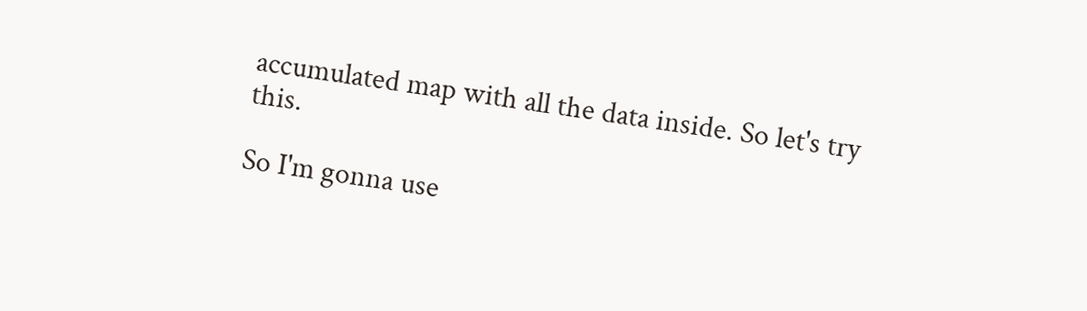accumulated map with all the data inside. So let's try this.

So I'm gonna use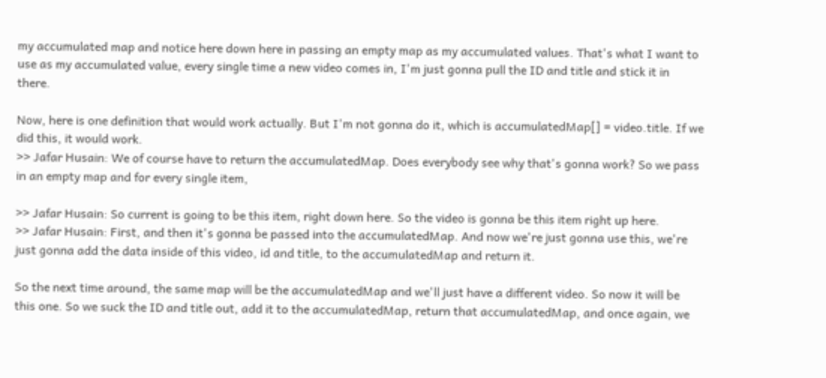my accumulated map and notice here down here in passing an empty map as my accumulated values. That's what I want to use as my accumulated value, every single time a new video comes in, I'm just gonna pull the ID and title and stick it in there.

Now, here is one definition that would work actually. But I'm not gonna do it, which is accumulatedMap[] = video.title. If we did this, it would work.
>> Jafar Husain: We of course have to return the accumulatedMap. Does everybody see why that's gonna work? So we pass in an empty map and for every single item,

>> Jafar Husain: So current is going to be this item, right down here. So the video is gonna be this item right up here.
>> Jafar Husain: First, and then it's gonna be passed into the accumulatedMap. And now we're just gonna use this, we're just gonna add the data inside of this video, id and title, to the accumulatedMap and return it.

So the next time around, the same map will be the accumulatedMap and we'll just have a different video. So now it will be this one. So we suck the ID and title out, add it to the accumulatedMap, return that accumulatedMap, and once again, we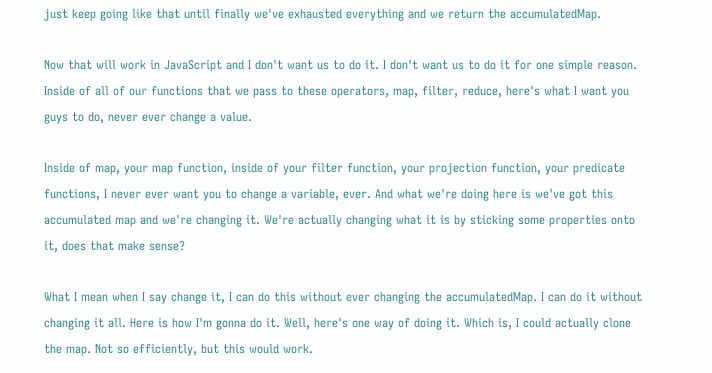just keep going like that until finally we've exhausted everything and we return the accumulatedMap.

Now that will work in JavaScript and I don't want us to do it. I don't want us to do it for one simple reason. Inside of all of our functions that we pass to these operators, map, filter, reduce, here's what I want you guys to do, never ever change a value.

Inside of map, your map function, inside of your filter function, your projection function, your predicate functions, I never ever want you to change a variable, ever. And what we're doing here is we've got this accumulated map and we're changing it. We're actually changing what it is by sticking some properties onto it, does that make sense?

What I mean when I say change it, I can do this without ever changing the accumulatedMap. I can do it without changing it all. Here is how I'm gonna do it. Well, here's one way of doing it. Which is, I could actually clone the map. Not so efficiently, but this would work.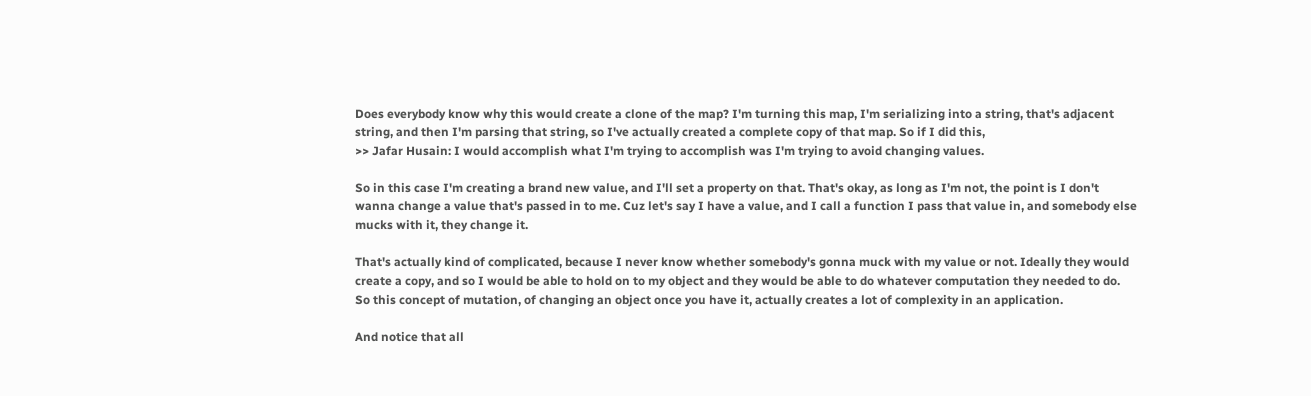Does everybody know why this would create a clone of the map? I'm turning this map, I'm serializing into a string, that's adjacent string, and then I'm parsing that string, so I've actually created a complete copy of that map. So if I did this,
>> Jafar Husain: I would accomplish what I'm trying to accomplish was I'm trying to avoid changing values.

So in this case I'm creating a brand new value, and I'll set a property on that. That's okay, as long as I'm not, the point is I don't wanna change a value that's passed in to me. Cuz let's say I have a value, and I call a function I pass that value in, and somebody else mucks with it, they change it.

That's actually kind of complicated, because I never know whether somebody's gonna muck with my value or not. Ideally they would create a copy, and so I would be able to hold on to my object and they would be able to do whatever computation they needed to do. So this concept of mutation, of changing an object once you have it, actually creates a lot of complexity in an application.

And notice that all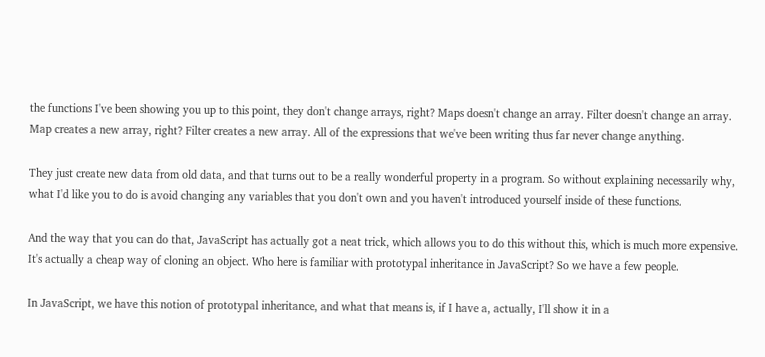the functions I've been showing you up to this point, they don't change arrays, right? Maps doesn't change an array. Filter doesn't change an array. Map creates a new array, right? Filter creates a new array. All of the expressions that we've been writing thus far never change anything.

They just create new data from old data, and that turns out to be a really wonderful property in a program. So without explaining necessarily why, what I'd like you to do is avoid changing any variables that you don't own and you haven't introduced yourself inside of these functions.

And the way that you can do that, JavaScript has actually got a neat trick, which allows you to do this without this, which is much more expensive. It's actually a cheap way of cloning an object. Who here is familiar with prototypal inheritance in JavaScript? So we have a few people.

In JavaScript, we have this notion of prototypal inheritance, and what that means is, if I have a, actually, I'll show it in a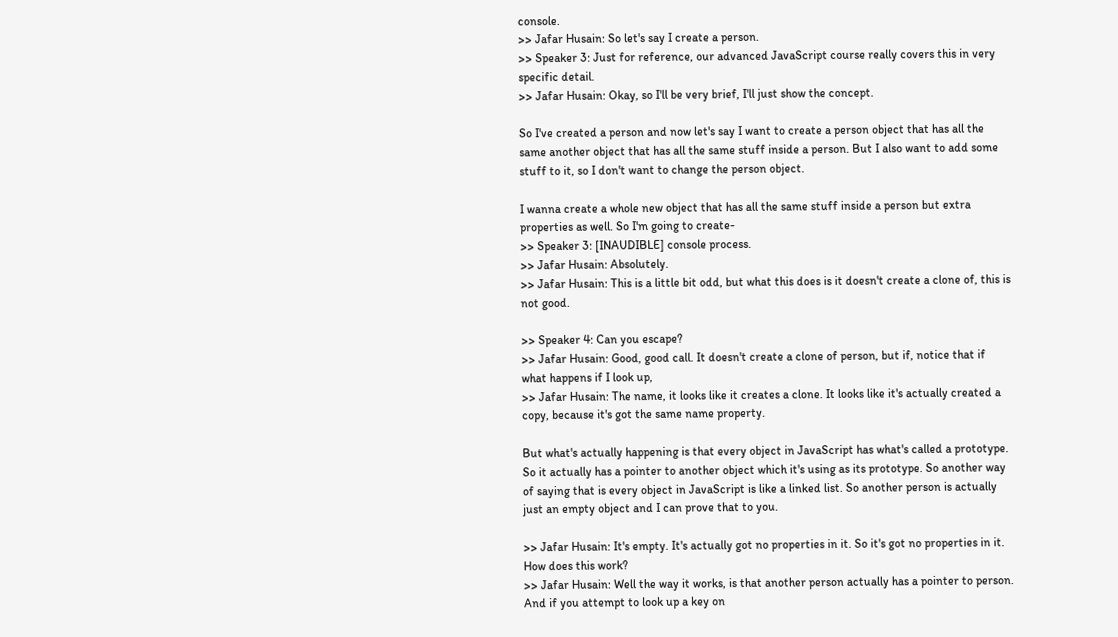console.
>> Jafar Husain: So let's say I create a person.
>> Speaker 3: Just for reference, our advanced JavaScript course really covers this in very specific detail.
>> Jafar Husain: Okay, so I'll be very brief, I'll just show the concept.

So I've created a person and now let's say I want to create a person object that has all the same another object that has all the same stuff inside a person. But I also want to add some stuff to it, so I don't want to change the person object.

I wanna create a whole new object that has all the same stuff inside a person but extra properties as well. So I'm going to create-
>> Speaker 3: [INAUDIBLE] console process.
>> Jafar Husain: Absolutely.
>> Jafar Husain: This is a little bit odd, but what this does is it doesn't create a clone of, this is not good.

>> Speaker 4: Can you escape?
>> Jafar Husain: Good, good call. It doesn't create a clone of person, but if, notice that if what happens if I look up,
>> Jafar Husain: The name, it looks like it creates a clone. It looks like it's actually created a copy, because it's got the same name property.

But what's actually happening is that every object in JavaScript has what's called a prototype. So it actually has a pointer to another object which it's using as its prototype. So another way of saying that is every object in JavaScript is like a linked list. So another person is actually just an empty object and I can prove that to you.

>> Jafar Husain: It's empty. It's actually got no properties in it. So it's got no properties in it. How does this work?
>> Jafar Husain: Well the way it works, is that another person actually has a pointer to person. And if you attempt to look up a key on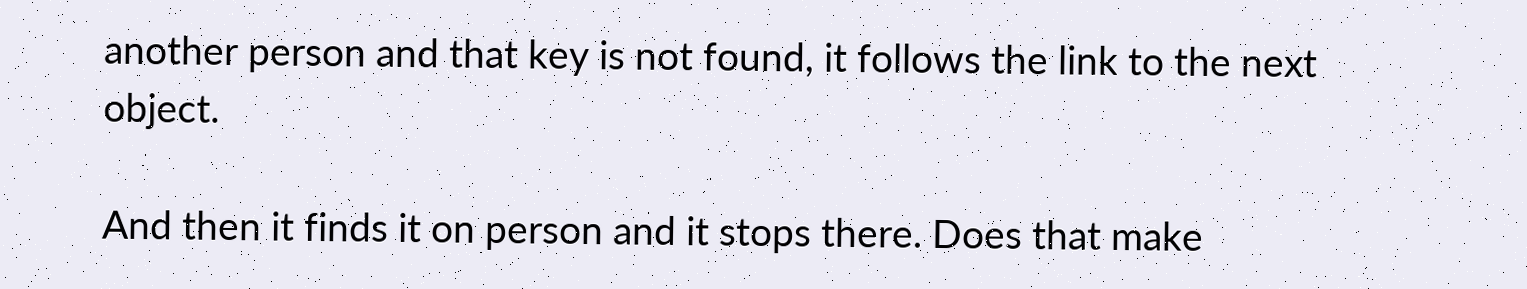another person and that key is not found, it follows the link to the next object.

And then it finds it on person and it stops there. Does that make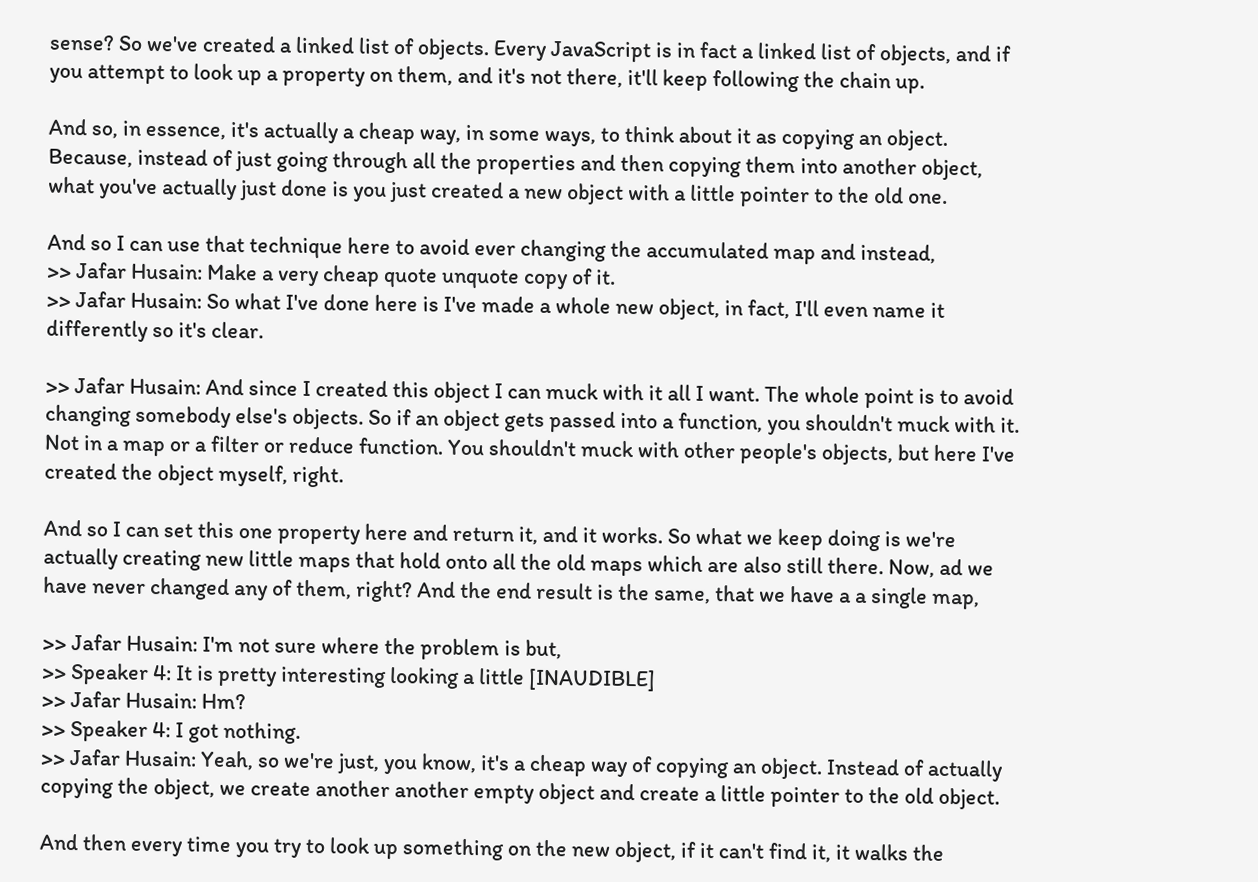sense? So we've created a linked list of objects. Every JavaScript is in fact a linked list of objects, and if you attempt to look up a property on them, and it's not there, it'll keep following the chain up.

And so, in essence, it's actually a cheap way, in some ways, to think about it as copying an object. Because, instead of just going through all the properties and then copying them into another object, what you've actually just done is you just created a new object with a little pointer to the old one.

And so I can use that technique here to avoid ever changing the accumulated map and instead,
>> Jafar Husain: Make a very cheap quote unquote copy of it.
>> Jafar Husain: So what I've done here is I've made a whole new object, in fact, I'll even name it differently so it's clear.

>> Jafar Husain: And since I created this object I can muck with it all I want. The whole point is to avoid changing somebody else's objects. So if an object gets passed into a function, you shouldn't muck with it. Not in a map or a filter or reduce function. You shouldn't muck with other people's objects, but here I've created the object myself, right.

And so I can set this one property here and return it, and it works. So what we keep doing is we're actually creating new little maps that hold onto all the old maps which are also still there. Now, ad we have never changed any of them, right? And the end result is the same, that we have a a single map,

>> Jafar Husain: I'm not sure where the problem is but,
>> Speaker 4: It is pretty interesting looking a little [INAUDIBLE]
>> Jafar Husain: Hm?
>> Speaker 4: I got nothing.
>> Jafar Husain: Yeah, so we're just, you know, it's a cheap way of copying an object. Instead of actually copying the object, we create another another empty object and create a little pointer to the old object.

And then every time you try to look up something on the new object, if it can't find it, it walks the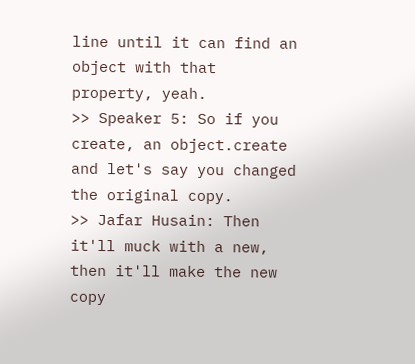line until it can find an object with that property, yeah.
>> Speaker 5: So if you create, an object.create and let's say you changed the original copy.
>> Jafar Husain: Then it'll muck with a new, then it'll make the new copy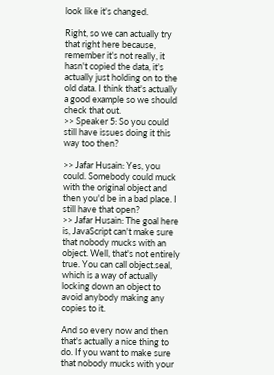look like it's changed.

Right, so we can actually try that right here because, remember it's not really, it hasn't copied the data, it's actually just holding on to the old data. I think that's actually a good example so we should check that out.
>> Speaker 5: So you could still have issues doing it this way too then?

>> Jafar Husain: Yes, you could. Somebody could muck with the original object and then you'd be in a bad place. I still have that open?
>> Jafar Husain: The goal here is, JavaScript can't make sure that nobody mucks with an object. Well, that's not entirely true. You can call object.seal, which is a way of actually locking down an object to avoid anybody making any copies to it.

And so every now and then that's actually a nice thing to do. If you want to make sure that nobody mucks with your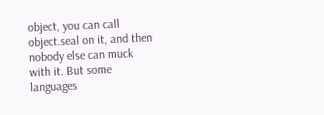object, you can call object.seal on it, and then nobody else can muck with it. But some languages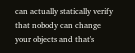can actually statically verify that nobody can change your objects and that's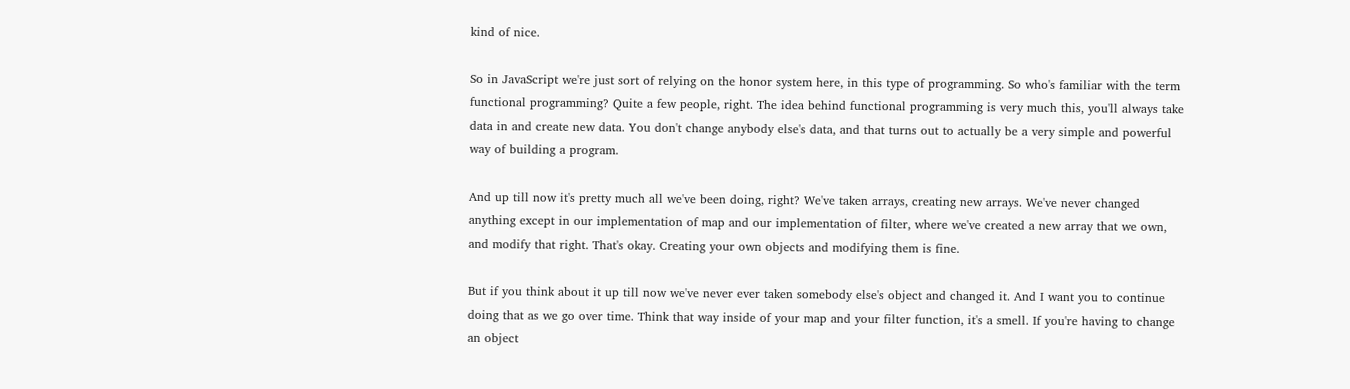kind of nice.

So in JavaScript we're just sort of relying on the honor system here, in this type of programming. So who's familiar with the term functional programming? Quite a few people, right. The idea behind functional programming is very much this, you'll always take data in and create new data. You don't change anybody else's data, and that turns out to actually be a very simple and powerful way of building a program.

And up till now it's pretty much all we've been doing, right? We've taken arrays, creating new arrays. We've never changed anything except in our implementation of map and our implementation of filter, where we've created a new array that we own, and modify that right. That's okay. Creating your own objects and modifying them is fine.

But if you think about it up till now we've never ever taken somebody else's object and changed it. And I want you to continue doing that as we go over time. Think that way inside of your map and your filter function, it's a smell. If you're having to change an object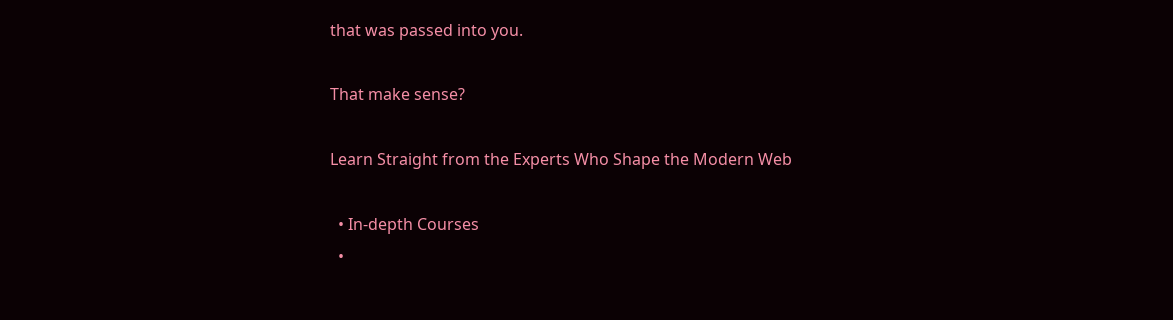that was passed into you.

That make sense?

Learn Straight from the Experts Who Shape the Modern Web

  • In-depth Courses
  •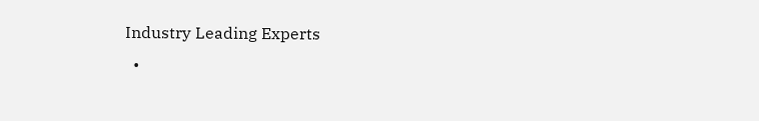Industry Leading Experts
  •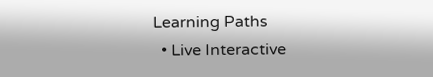Learning Paths
  • Live Interactive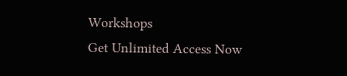Workshops
Get Unlimited Access Now